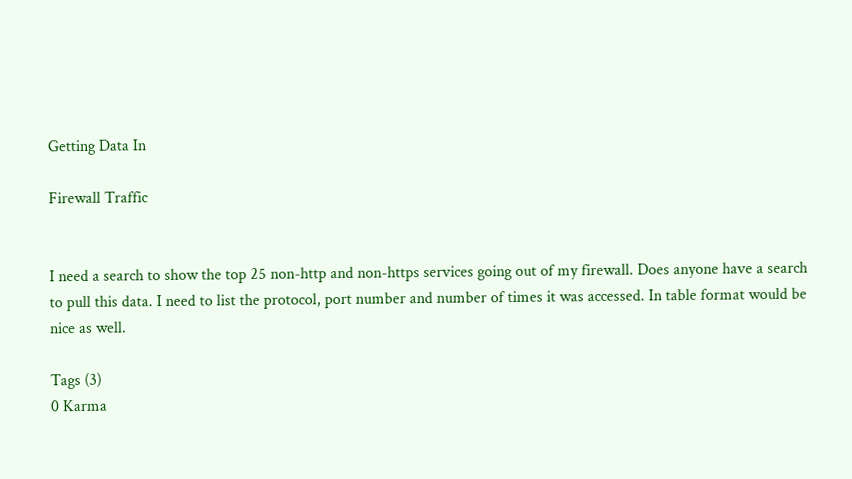Getting Data In

Firewall Traffic


I need a search to show the top 25 non-http and non-https services going out of my firewall. Does anyone have a search to pull this data. I need to list the protocol, port number and number of times it was accessed. In table format would be nice as well.

Tags (3)
0 Karma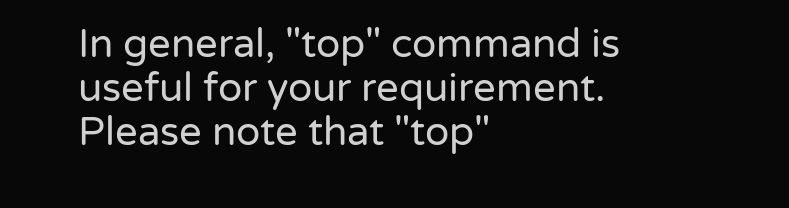In general, "top" command is useful for your requirement. Please note that "top"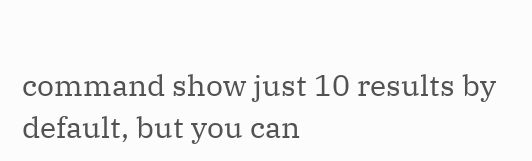command show just 10 results by default, but you can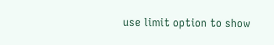use limit option to show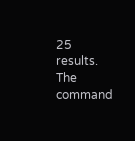25 results. The command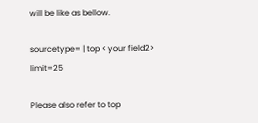will be like as bellow.

sourcetype= | top < your field2> limit=25

Please also refer to top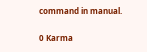command in manual.

0 Karma